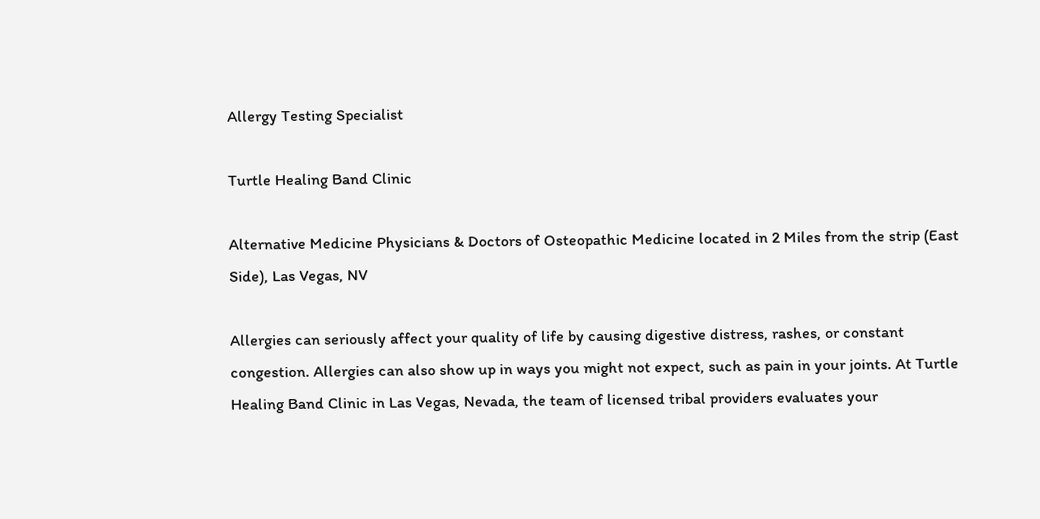Allergy Testing Specialist

Turtle Healing Band Clinic

Alternative Medicine Physicians & Doctors of Osteopathic Medicine located in 2 Miles from the strip (East Side), Las Vegas, NV

Allergies can seriously affect your quality of life by causing digestive distress, rashes, or constant congestion. Allergies can also show up in ways you might not expect, such as pain in your joints. At Turtle Healing Band Clinic in Las Vegas, Nevada, the team of licensed tribal providers evaluates your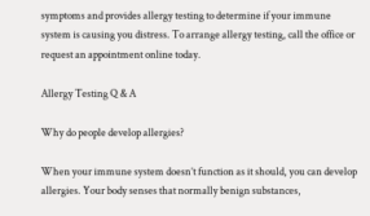symptoms and provides allergy testing to determine if your immune system is causing you distress. To arrange allergy testing, call the office or request an appointment online today.

Allergy Testing Q & A

Why do people develop allergies?

When your immune system doesn’t function as it should, you can develop allergies. Your body senses that normally benign substances,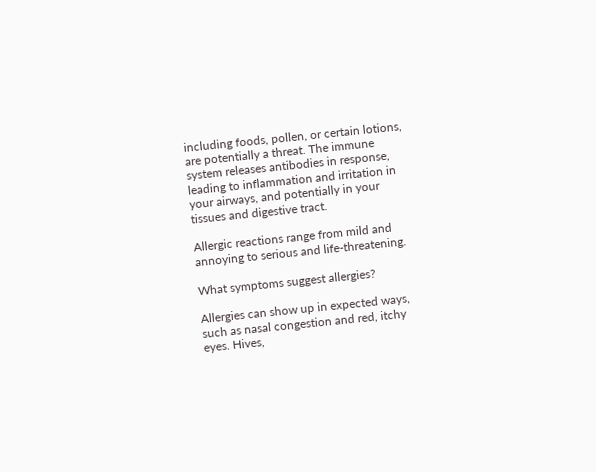including foods, pollen, or certain lotions, are potentially a threat. The immune system releases antibodies in response, leading to inflammation and irritation in your airways, and potentially in your tissues and digestive tract.

Allergic reactions range from mild and annoying to serious and life-threatening.

What symptoms suggest allergies?

Allergies can show up in expected ways, such as nasal congestion and red, itchy eyes. Hives,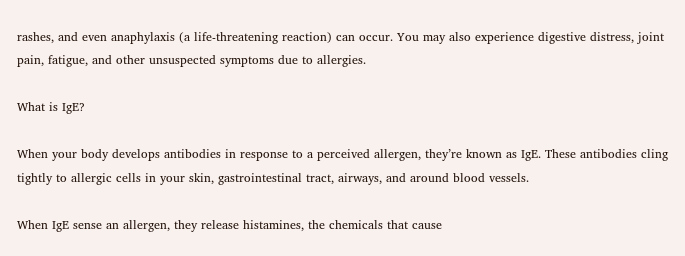rashes, and even anaphylaxis (a life-threatening reaction) can occur. You may also experience digestive distress, joint pain, fatigue, and other unsuspected symptoms due to allergies.

What is IgE?

When your body develops antibodies in response to a perceived allergen, they’re known as IgE. These antibodies cling tightly to allergic cells in your skin, gastrointestinal tract, airways, and around blood vessels.

When IgE sense an allergen, they release histamines, the chemicals that cause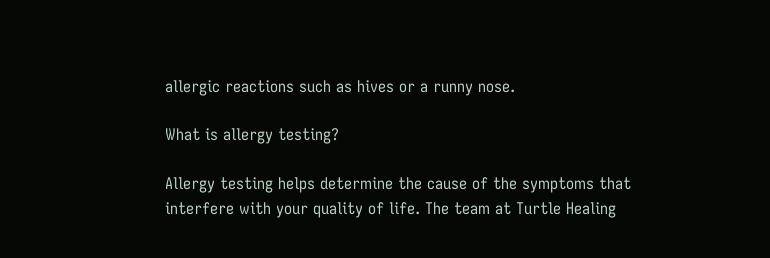allergic reactions such as hives or a runny nose.

What is allergy testing?

Allergy testing helps determine the cause of the symptoms that interfere with your quality of life. The team at Turtle Healing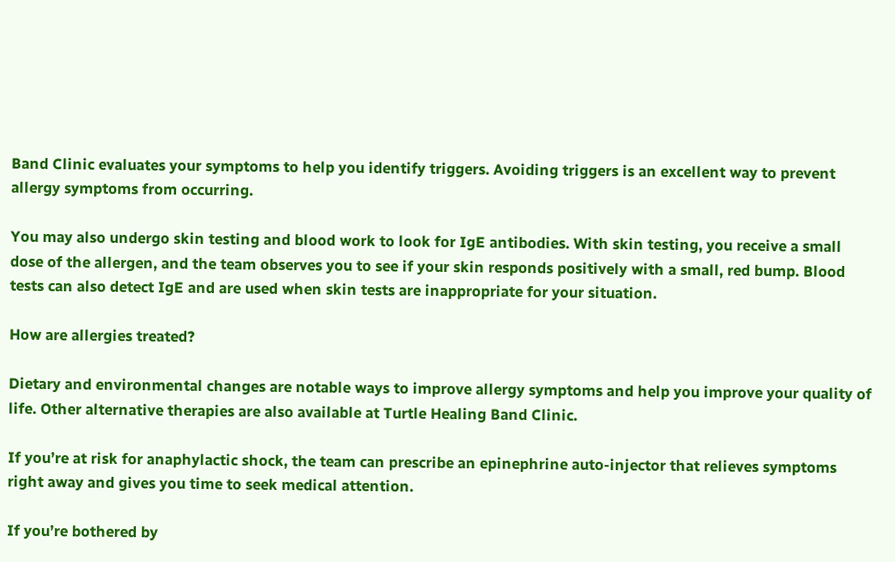Band Clinic evaluates your symptoms to help you identify triggers. Avoiding triggers is an excellent way to prevent allergy symptoms from occurring.

You may also undergo skin testing and blood work to look for IgE antibodies. With skin testing, you receive a small dose of the allergen, and the team observes you to see if your skin responds positively with a small, red bump. Blood tests can also detect IgE and are used when skin tests are inappropriate for your situation.

How are allergies treated?

Dietary and environmental changes are notable ways to improve allergy symptoms and help you improve your quality of life. Other alternative therapies are also available at Turtle Healing Band Clinic.

If you’re at risk for anaphylactic shock, the team can prescribe an epinephrine auto-injector that relieves symptoms right away and gives you time to seek medical attention.

If you’re bothered by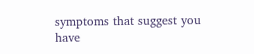symptoms that suggest you have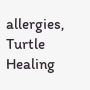allergies, Turtle Healing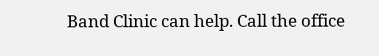Band Clinic can help. Call the office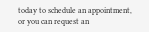today to schedule an appointment, or you can request an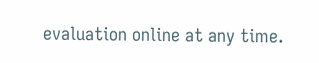evaluation online at any time.